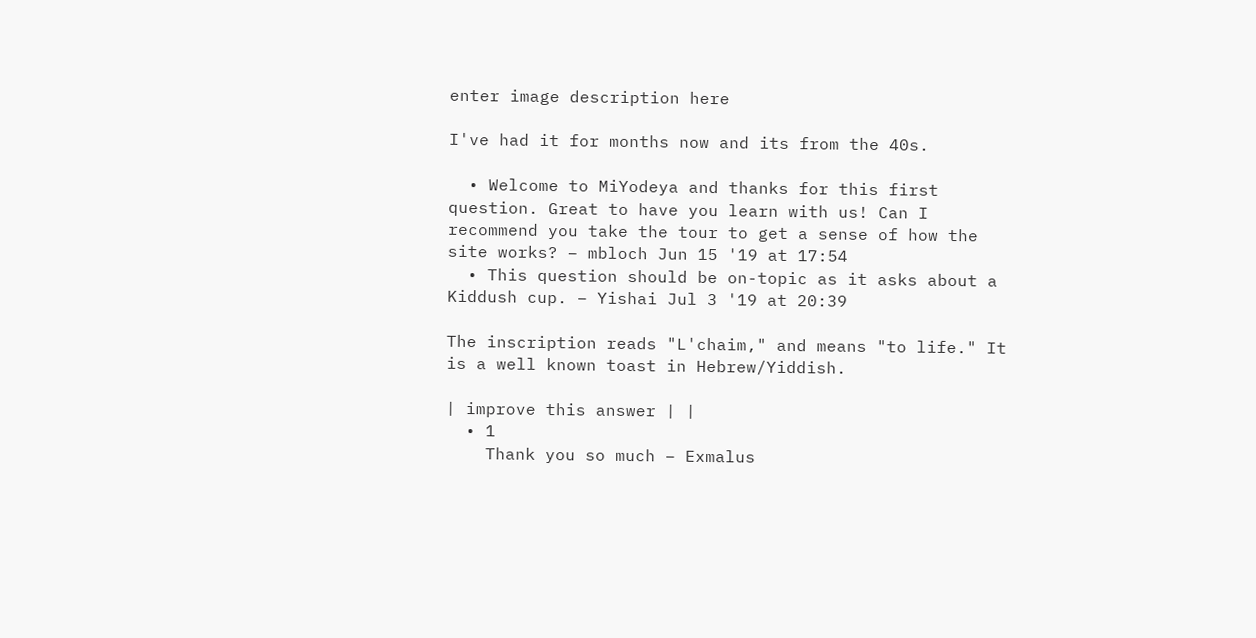enter image description here

I've had it for months now and its from the 40s.

  • Welcome to MiYodeya and thanks for this first question. Great to have you learn with us! Can I recommend you take the tour to get a sense of how the site works? – mbloch Jun 15 '19 at 17:54
  • This question should be on-topic as it asks about a Kiddush cup. – Yishai Jul 3 '19 at 20:39

The inscription reads "L'chaim," and means "to life." It is a well known toast in Hebrew/Yiddish.

| improve this answer | |
  • 1
    Thank you so much – Exmalus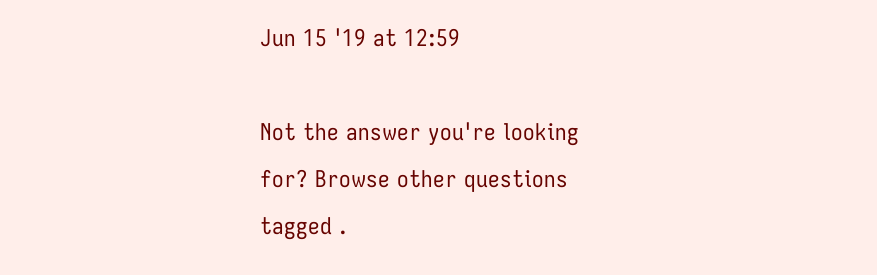Jun 15 '19 at 12:59

Not the answer you're looking for? Browse other questions tagged .